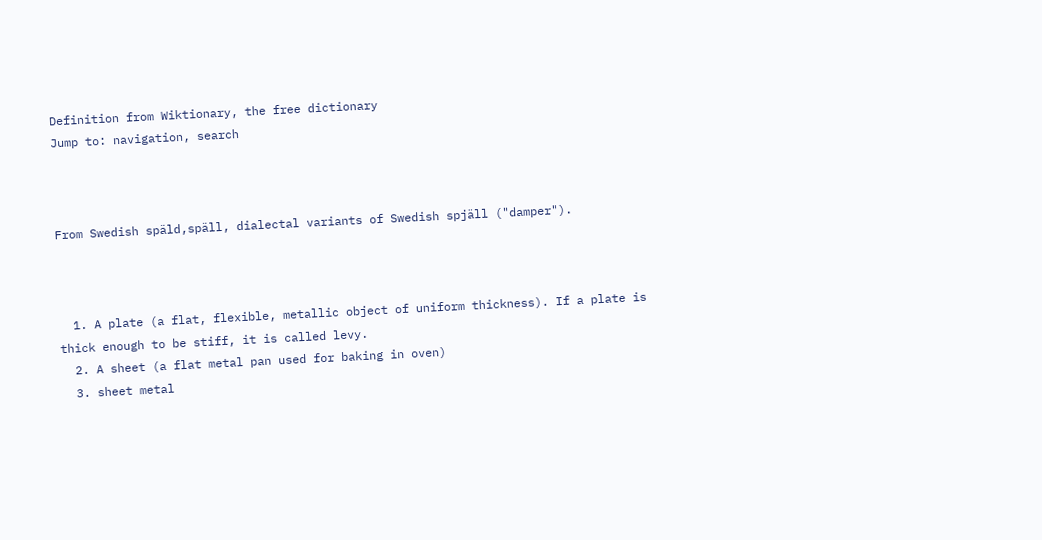Definition from Wiktionary, the free dictionary
Jump to: navigation, search



From Swedish späld,späll, dialectal variants of Swedish spjäll ("damper").



  1. A plate (a flat, flexible, metallic object of uniform thickness). If a plate is thick enough to be stiff, it is called levy.
  2. A sheet (a flat metal pan used for baking in oven)
  3. sheet metal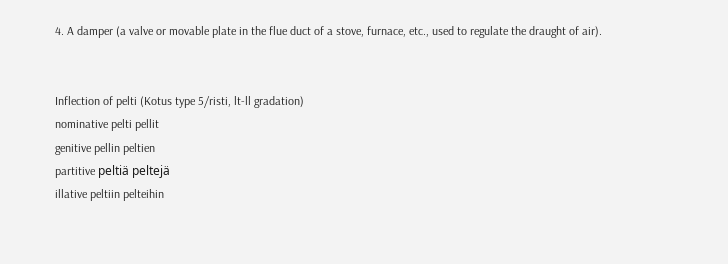4. A damper (a valve or movable plate in the flue duct of a stove, furnace, etc., used to regulate the draught of air).


Inflection of pelti (Kotus type 5/risti, lt-ll gradation)
nominative pelti pellit
genitive pellin peltien
partitive peltiä peltejä
illative peltiin pelteihin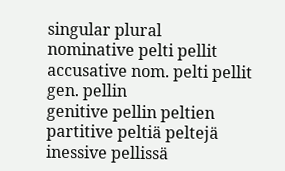singular plural
nominative pelti pellit
accusative nom. pelti pellit
gen. pellin
genitive pellin peltien
partitive peltiä peltejä
inessive pellissä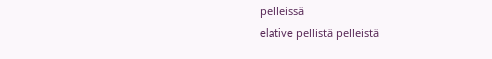pelleissä
elative pellistä pelleistä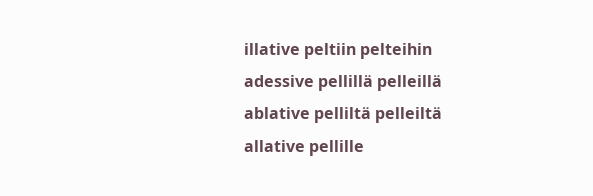illative peltiin pelteihin
adessive pellillä pelleillä
ablative pelliltä pelleiltä
allative pellille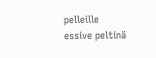pelleille
essive peltinä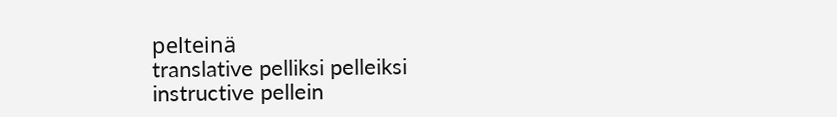pelteinä
translative pelliksi pelleiksi
instructive pellein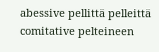abessive pellittä pelleittä
comitative pelteineen